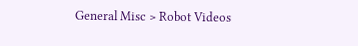General Misc > Robot Videos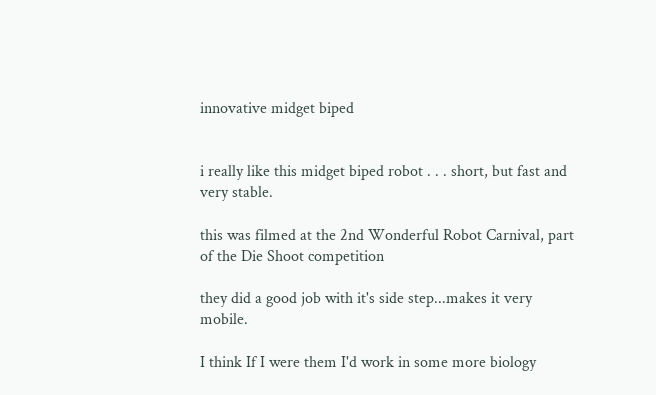innovative midget biped


i really like this midget biped robot . . . short, but fast and very stable.

this was filmed at the 2nd Wonderful Robot Carnival, part of the Die Shoot competition

they did a good job with it's side step...makes it very mobile.

I think If I were them I'd work in some more biology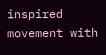inspired movement with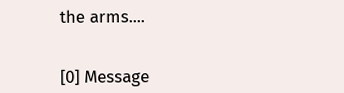the arms....


[0] Message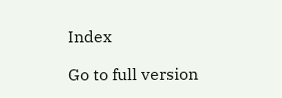Index

Go to full version